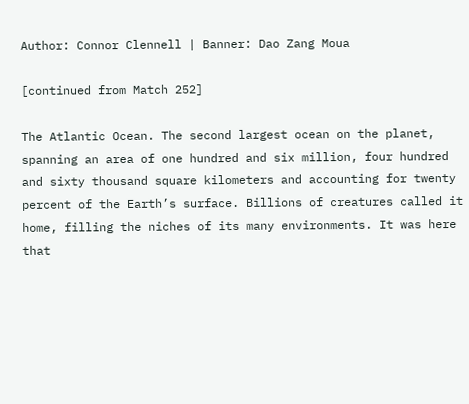Author: Connor Clennell | Banner: Dao Zang Moua

[continued from Match 252]

The Atlantic Ocean. The second largest ocean on the planet, spanning an area of one hundred and six million, four hundred and sixty thousand square kilometers and accounting for twenty percent of the Earth’s surface. Billions of creatures called it home, filling the niches of its many environments. It was here that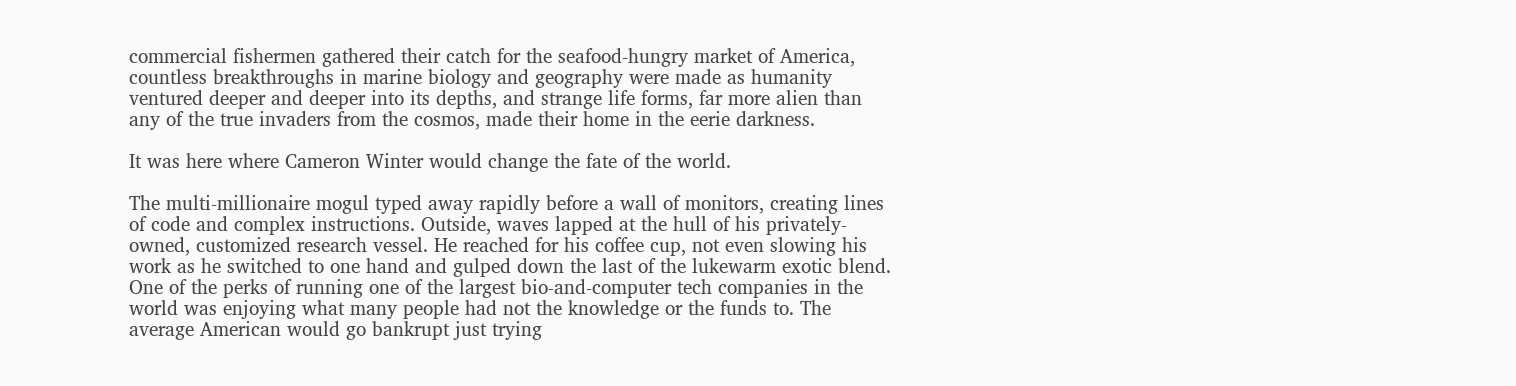commercial fishermen gathered their catch for the seafood-hungry market of America, countless breakthroughs in marine biology and geography were made as humanity ventured deeper and deeper into its depths, and strange life forms, far more alien than any of the true invaders from the cosmos, made their home in the eerie darkness.

It was here where Cameron Winter would change the fate of the world.

The multi-millionaire mogul typed away rapidly before a wall of monitors, creating lines of code and complex instructions. Outside, waves lapped at the hull of his privately-owned, customized research vessel. He reached for his coffee cup, not even slowing his work as he switched to one hand and gulped down the last of the lukewarm exotic blend. One of the perks of running one of the largest bio-and-computer tech companies in the world was enjoying what many people had not the knowledge or the funds to. The average American would go bankrupt just trying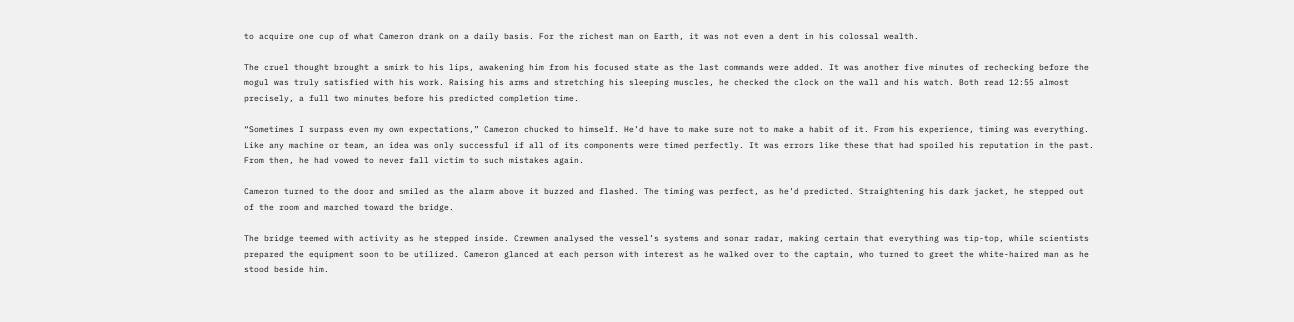to acquire one cup of what Cameron drank on a daily basis. For the richest man on Earth, it was not even a dent in his colossal wealth.

The cruel thought brought a smirk to his lips, awakening him from his focused state as the last commands were added. It was another five minutes of rechecking before the mogul was truly satisfied with his work. Raising his arms and stretching his sleeping muscles, he checked the clock on the wall and his watch. Both read 12:55 almost precisely, a full two minutes before his predicted completion time.

“Sometimes I surpass even my own expectations,” Cameron chucked to himself. He’d have to make sure not to make a habit of it. From his experience, timing was everything. Like any machine or team, an idea was only successful if all of its components were timed perfectly. It was errors like these that had spoiled his reputation in the past. From then, he had vowed to never fall victim to such mistakes again.

Cameron turned to the door and smiled as the alarm above it buzzed and flashed. The timing was perfect, as he’d predicted. Straightening his dark jacket, he stepped out of the room and marched toward the bridge.

The bridge teemed with activity as he stepped inside. Crewmen analysed the vessel’s systems and sonar radar, making certain that everything was tip-top, while scientists prepared the equipment soon to be utilized. Cameron glanced at each person with interest as he walked over to the captain, who turned to greet the white-haired man as he stood beside him.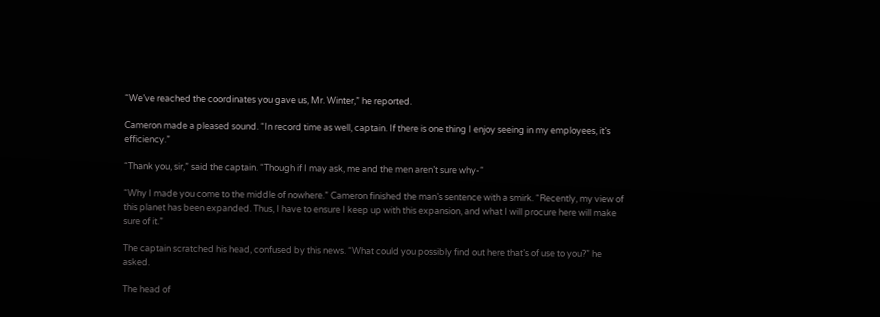“We’ve reached the coordinates you gave us, Mr. Winter,” he reported.

Cameron made a pleased sound. “In record time as well, captain. If there is one thing I enjoy seeing in my employees, it’s efficiency.”

“Thank you, sir,” said the captain. “Though if I may ask, me and the men aren’t sure why-“

“Why I made you come to the middle of nowhere.” Cameron finished the man’s sentence with a smirk. “Recently, my view of this planet has been expanded. Thus, I have to ensure I keep up with this expansion, and what I will procure here will make sure of it.”

The captain scratched his head, confused by this news. “What could you possibly find out here that’s of use to you?” he asked.

The head of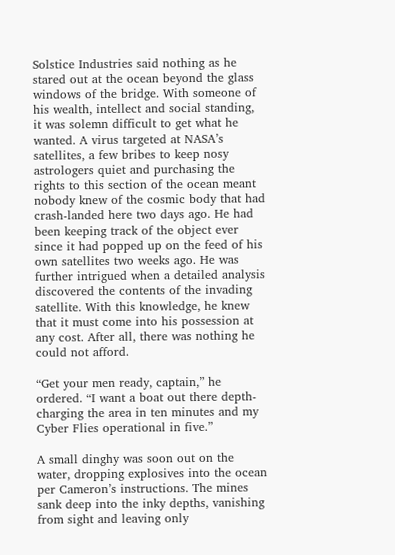Solstice Industries said nothing as he stared out at the ocean beyond the glass windows of the bridge. With someone of his wealth, intellect and social standing, it was solemn difficult to get what he wanted. A virus targeted at NASA’s satellites, a few bribes to keep nosy astrologers quiet and purchasing the rights to this section of the ocean meant nobody knew of the cosmic body that had crash-landed here two days ago. He had been keeping track of the object ever since it had popped up on the feed of his own satellites two weeks ago. He was further intrigued when a detailed analysis discovered the contents of the invading satellite. With this knowledge, he knew that it must come into his possession at any cost. After all, there was nothing he could not afford.

“Get your men ready, captain,” he ordered. “I want a boat out there depth-charging the area in ten minutes and my Cyber Flies operational in five.”

A small dinghy was soon out on the water, dropping explosives into the ocean per Cameron’s instructions. The mines sank deep into the inky depths, vanishing from sight and leaving only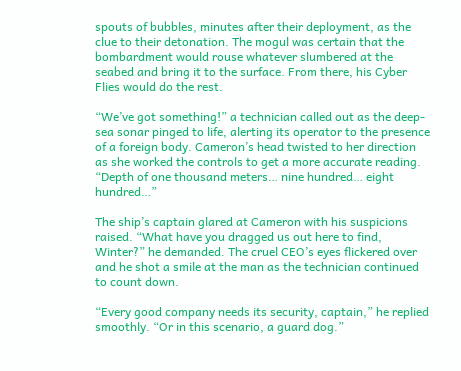spouts of bubbles, minutes after their deployment, as the clue to their detonation. The mogul was certain that the bombardment would rouse whatever slumbered at the seabed and bring it to the surface. From there, his Cyber Flies would do the rest.

“We’ve got something!” a technician called out as the deep-sea sonar pinged to life, alerting its operator to the presence of a foreign body. Cameron’s head twisted to her direction as she worked the controls to get a more accurate reading. “Depth of one thousand meters… nine hundred… eight hundred…”

The ship’s captain glared at Cameron with his suspicions raised. “What have you dragged us out here to find, Winter?” he demanded. The cruel CEO’s eyes flickered over and he shot a smile at the man as the technician continued to count down.

“Every good company needs its security, captain,” he replied smoothly. “Or in this scenario, a guard dog.”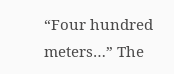“Four hundred meters…” The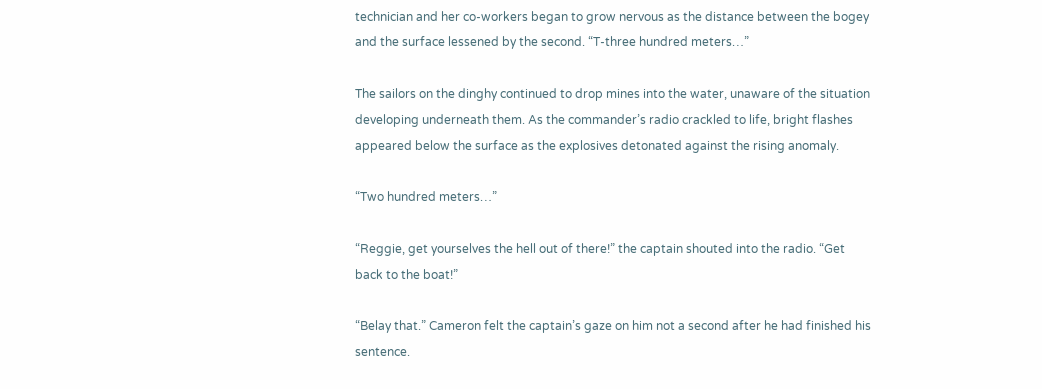technician and her co-workers began to grow nervous as the distance between the bogey and the surface lessened by the second. “T-three hundred meters…”

The sailors on the dinghy continued to drop mines into the water, unaware of the situation developing underneath them. As the commander’s radio crackled to life, bright flashes appeared below the surface as the explosives detonated against the rising anomaly.

“Two hundred meters…”

“Reggie, get yourselves the hell out of there!” the captain shouted into the radio. “Get back to the boat!”

“Belay that.” Cameron felt the captain’s gaze on him not a second after he had finished his sentence.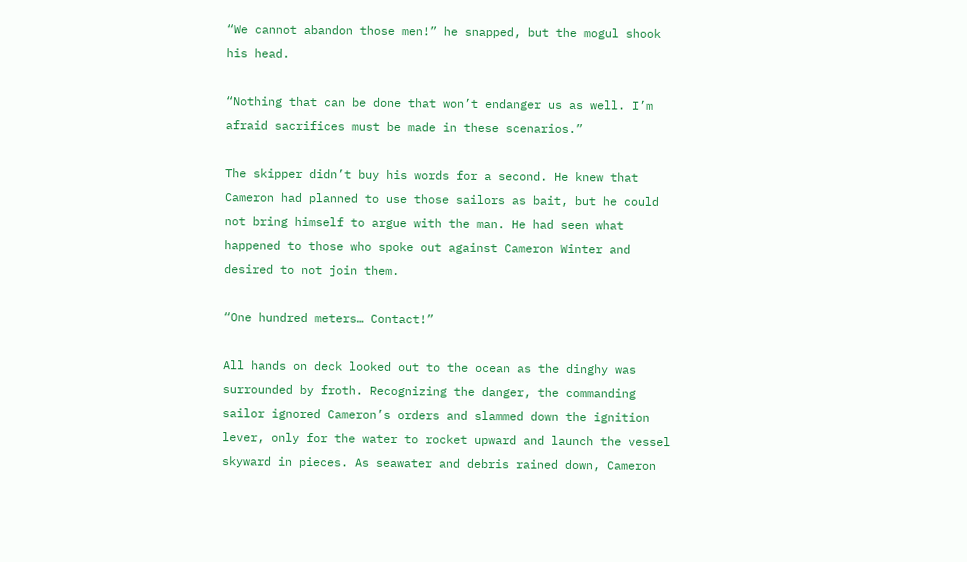“We cannot abandon those men!” he snapped, but the mogul shook his head.

“Nothing that can be done that won’t endanger us as well. I’m afraid sacrifices must be made in these scenarios.”

The skipper didn’t buy his words for a second. He knew that Cameron had planned to use those sailors as bait, but he could not bring himself to argue with the man. He had seen what happened to those who spoke out against Cameron Winter and desired to not join them.

“One hundred meters… Contact!”

All hands on deck looked out to the ocean as the dinghy was surrounded by froth. Recognizing the danger, the commanding sailor ignored Cameron’s orders and slammed down the ignition lever, only for the water to rocket upward and launch the vessel skyward in pieces. As seawater and debris rained down, Cameron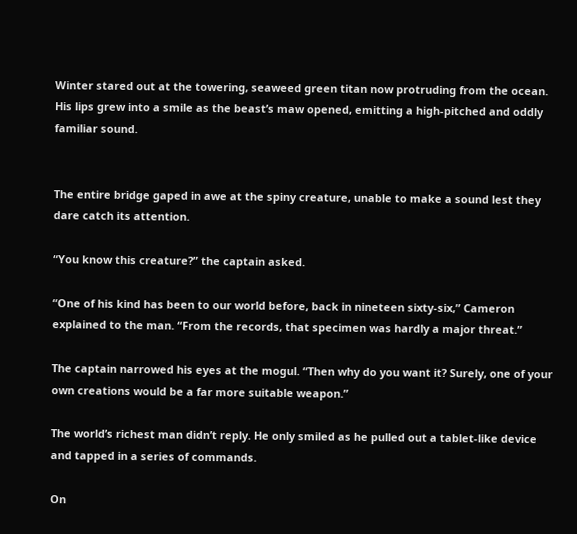Winter stared out at the towering, seaweed green titan now protruding from the ocean. His lips grew into a smile as the beast’s maw opened, emitting a high-pitched and oddly familiar sound.


The entire bridge gaped in awe at the spiny creature, unable to make a sound lest they dare catch its attention.

“You know this creature?” the captain asked.

“One of his kind has been to our world before, back in nineteen sixty-six,” Cameron explained to the man. “From the records, that specimen was hardly a major threat.”

The captain narrowed his eyes at the mogul. “Then why do you want it? Surely, one of your own creations would be a far more suitable weapon.”

The world’s richest man didn’t reply. He only smiled as he pulled out a tablet-like device and tapped in a series of commands.

On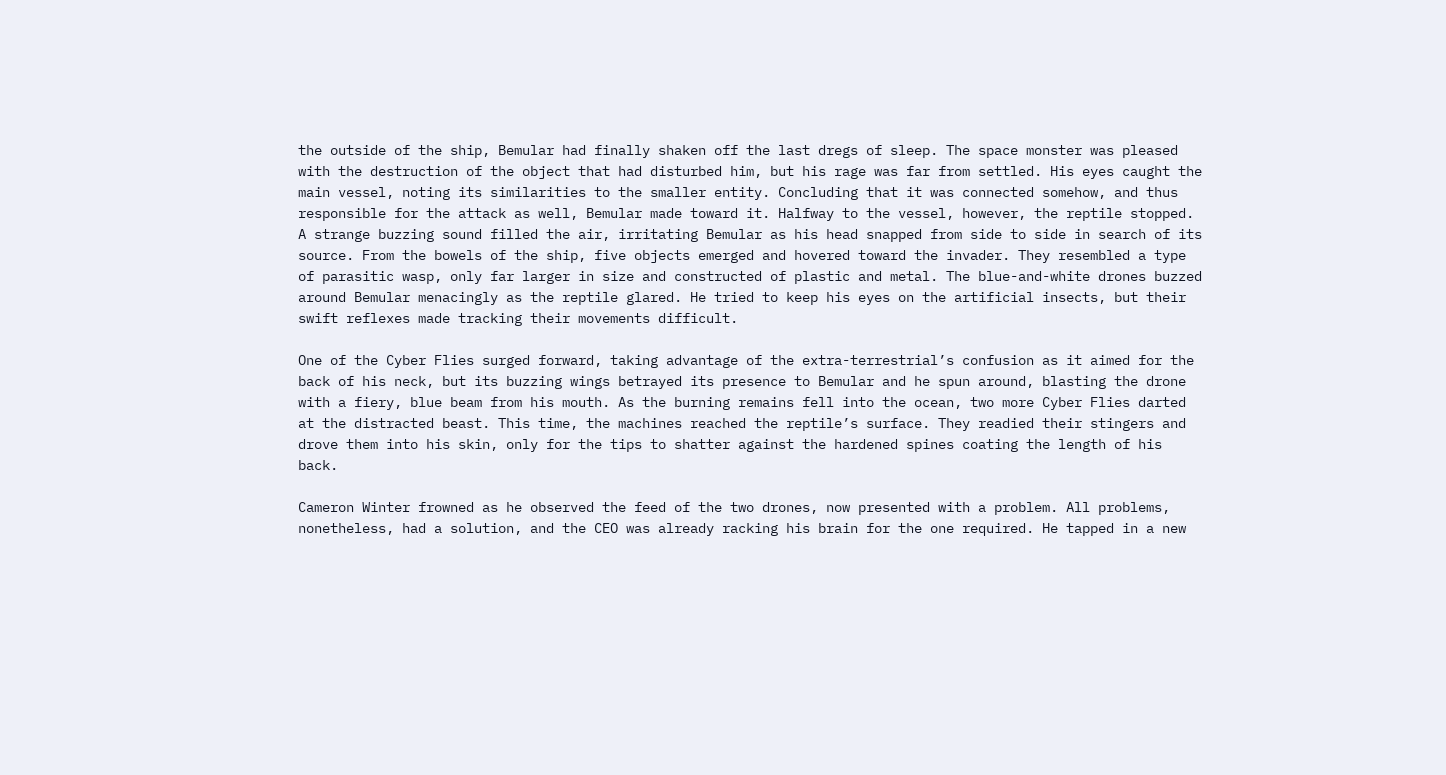the outside of the ship, Bemular had finally shaken off the last dregs of sleep. The space monster was pleased with the destruction of the object that had disturbed him, but his rage was far from settled. His eyes caught the main vessel, noting its similarities to the smaller entity. Concluding that it was connected somehow, and thus responsible for the attack as well, Bemular made toward it. Halfway to the vessel, however, the reptile stopped. A strange buzzing sound filled the air, irritating Bemular as his head snapped from side to side in search of its source. From the bowels of the ship, five objects emerged and hovered toward the invader. They resembled a type of parasitic wasp, only far larger in size and constructed of plastic and metal. The blue-and-white drones buzzed around Bemular menacingly as the reptile glared. He tried to keep his eyes on the artificial insects, but their swift reflexes made tracking their movements difficult.

One of the Cyber Flies surged forward, taking advantage of the extra-terrestrial’s confusion as it aimed for the back of his neck, but its buzzing wings betrayed its presence to Bemular and he spun around, blasting the drone with a fiery, blue beam from his mouth. As the burning remains fell into the ocean, two more Cyber Flies darted at the distracted beast. This time, the machines reached the reptile’s surface. They readied their stingers and drove them into his skin, only for the tips to shatter against the hardened spines coating the length of his back.

Cameron Winter frowned as he observed the feed of the two drones, now presented with a problem. All problems, nonetheless, had a solution, and the CEO was already racking his brain for the one required. He tapped in a new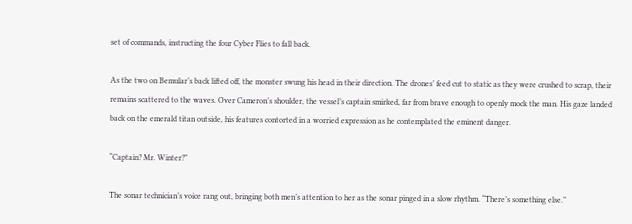set of commands, instructing the four Cyber Flies to fall back.

As the two on Bemular’s back lifted off, the monster swung his head in their direction. The drones’ feed cut to static as they were crushed to scrap, their remains scattered to the waves. Over Cameron’s shoulder, the vessel’s captain smirked, far from brave enough to openly mock the man. His gaze landed back on the emerald titan outside, his features contorted in a worried expression as he contemplated the eminent danger.

“Captain? Mr. Winter?”

The sonar technician’s voice rang out, bringing both men’s attention to her as the sonar pinged in a slow rhythm. “There’s something else.”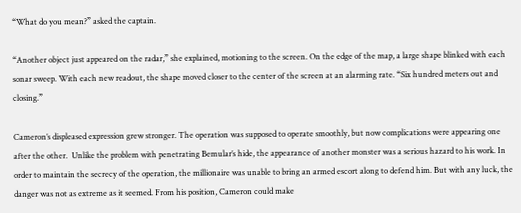“What do you mean?” asked the captain.

“Another object just appeared on the radar,” she explained, motioning to the screen. On the edge of the map, a large shape blinked with each sonar sweep. With each new readout, the shape moved closer to the center of the screen at an alarming rate. “Six hundred meters out and closing.”

Cameron’s displeased expression grew stronger. The operation was supposed to operate smoothly, but now complications were appearing one after the other.  Unlike the problem with penetrating Bemular’s hide, the appearance of another monster was a serious hazard to his work. In order to maintain the secrecy of the operation, the millionaire was unable to bring an armed escort along to defend him. But with any luck, the danger was not as extreme as it seemed. From his position, Cameron could make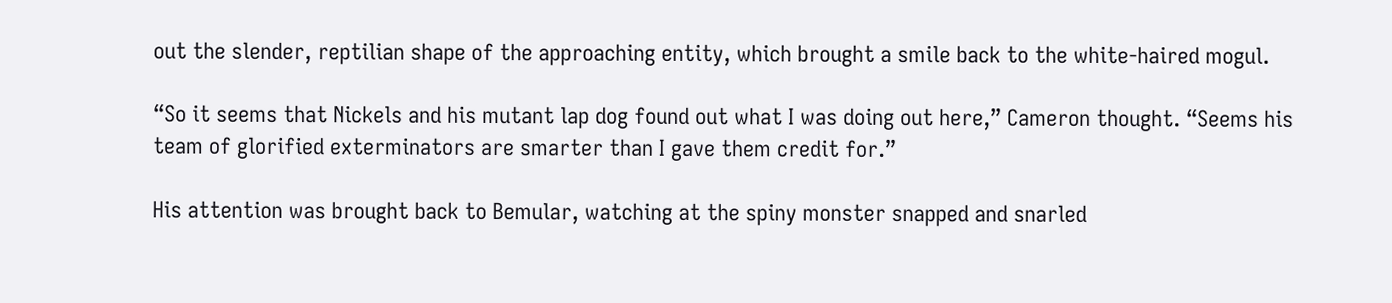out the slender, reptilian shape of the approaching entity, which brought a smile back to the white-haired mogul.

“So it seems that Nickels and his mutant lap dog found out what I was doing out here,” Cameron thought. “Seems his team of glorified exterminators are smarter than I gave them credit for.”

His attention was brought back to Bemular, watching at the spiny monster snapped and snarled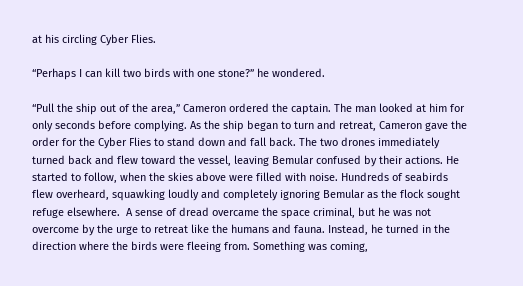at his circling Cyber Flies.

“Perhaps I can kill two birds with one stone?” he wondered.

“Pull the ship out of the area,” Cameron ordered the captain. The man looked at him for only seconds before complying. As the ship began to turn and retreat, Cameron gave the order for the Cyber Flies to stand down and fall back. The two drones immediately turned back and flew toward the vessel, leaving Bemular confused by their actions. He started to follow, when the skies above were filled with noise. Hundreds of seabirds flew overheard, squawking loudly and completely ignoring Bemular as the flock sought refuge elsewhere.  A sense of dread overcame the space criminal, but he was not overcome by the urge to retreat like the humans and fauna. Instead, he turned in the direction where the birds were fleeing from. Something was coming,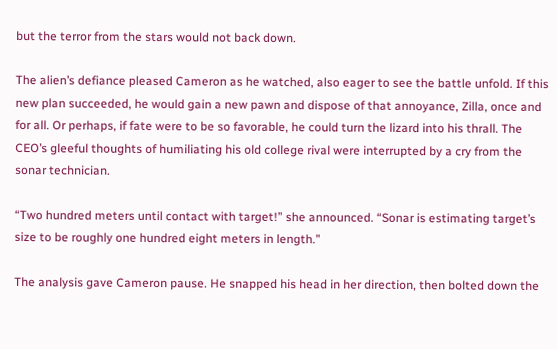but the terror from the stars would not back down.

The alien’s defiance pleased Cameron as he watched, also eager to see the battle unfold. If this new plan succeeded, he would gain a new pawn and dispose of that annoyance, Zilla, once and for all. Or perhaps, if fate were to be so favorable, he could turn the lizard into his thrall. The CEO’s gleeful thoughts of humiliating his old college rival were interrupted by a cry from the sonar technician.

“Two hundred meters until contact with target!” she announced. “Sonar is estimating target’s size to be roughly one hundred eight meters in length.”

The analysis gave Cameron pause. He snapped his head in her direction, then bolted down the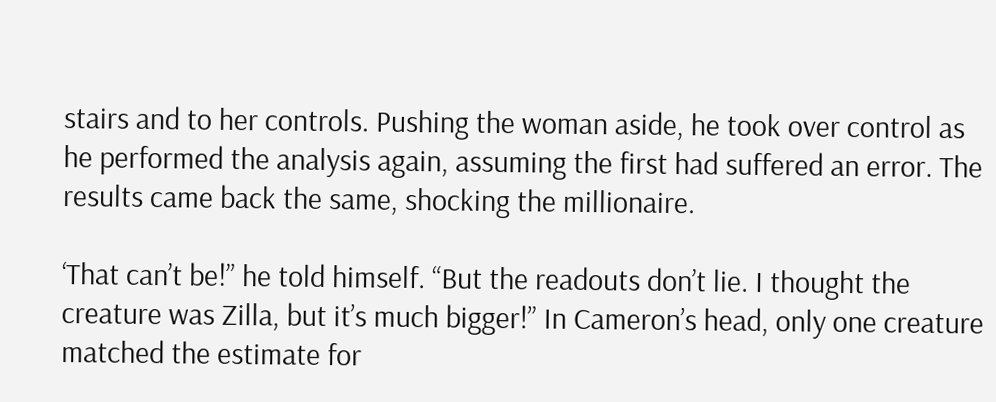stairs and to her controls. Pushing the woman aside, he took over control as he performed the analysis again, assuming the first had suffered an error. The results came back the same, shocking the millionaire.

‘That can’t be!” he told himself. “But the readouts don’t lie. I thought the creature was Zilla, but it’s much bigger!” In Cameron’s head, only one creature matched the estimate for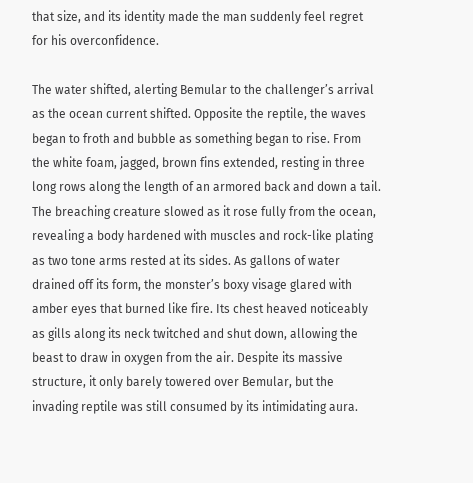that size, and its identity made the man suddenly feel regret for his overconfidence.

The water shifted, alerting Bemular to the challenger’s arrival as the ocean current shifted. Opposite the reptile, the waves began to froth and bubble as something began to rise. From the white foam, jagged, brown fins extended, resting in three long rows along the length of an armored back and down a tail. The breaching creature slowed as it rose fully from the ocean, revealing a body hardened with muscles and rock-like plating as two tone arms rested at its sides. As gallons of water drained off its form, the monster’s boxy visage glared with amber eyes that burned like fire. Its chest heaved noticeably as gills along its neck twitched and shut down, allowing the beast to draw in oxygen from the air. Despite its massive structure, it only barely towered over Bemular, but the invading reptile was still consumed by its intimidating aura.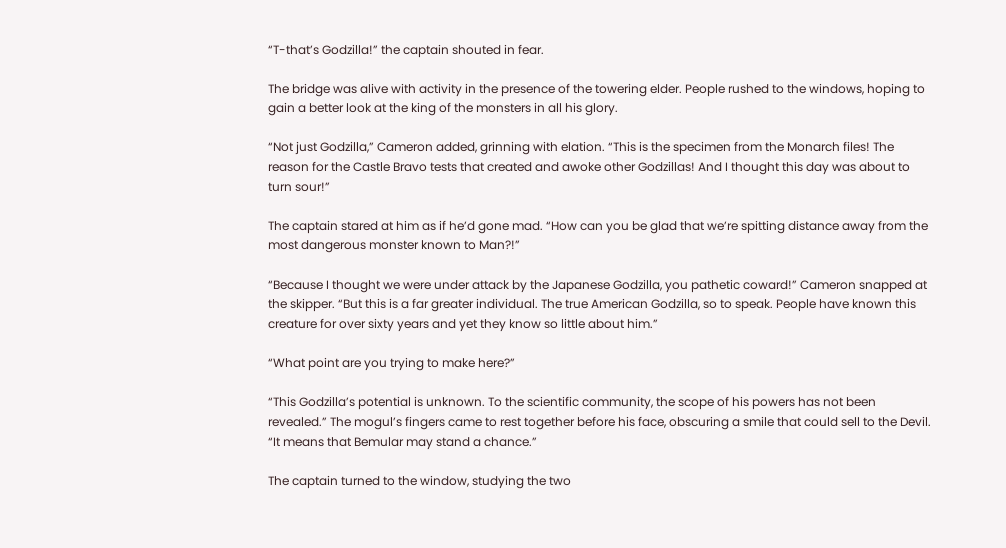“T-that’s Godzilla!” the captain shouted in fear.

The bridge was alive with activity in the presence of the towering elder. People rushed to the windows, hoping to gain a better look at the king of the monsters in all his glory.

“Not just Godzilla,” Cameron added, grinning with elation. “This is the specimen from the Monarch files! The reason for the Castle Bravo tests that created and awoke other Godzillas! And I thought this day was about to turn sour!”

The captain stared at him as if he’d gone mad. “How can you be glad that we’re spitting distance away from the most dangerous monster known to Man?!”

“Because I thought we were under attack by the Japanese Godzilla, you pathetic coward!” Cameron snapped at the skipper. “But this is a far greater individual. The true American Godzilla, so to speak. People have known this creature for over sixty years and yet they know so little about him.”

“What point are you trying to make here?”

“This Godzilla’s potential is unknown. To the scientific community, the scope of his powers has not been revealed.” The mogul’s fingers came to rest together before his face, obscuring a smile that could sell to the Devil. “It means that Bemular may stand a chance.”

The captain turned to the window, studying the two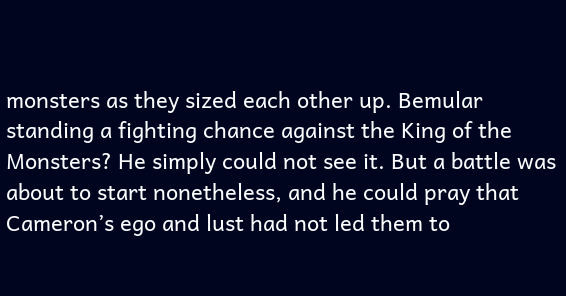monsters as they sized each other up. Bemular standing a fighting chance against the King of the Monsters? He simply could not see it. But a battle was about to start nonetheless, and he could pray that Cameron’s ego and lust had not led them to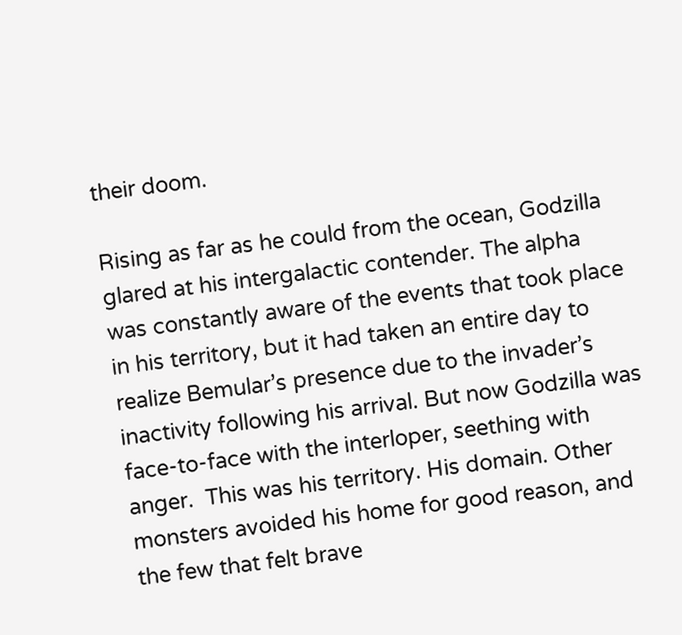their doom.

Rising as far as he could from the ocean, Godzilla glared at his intergalactic contender. The alpha was constantly aware of the events that took place in his territory, but it had taken an entire day to realize Bemular’s presence due to the invader’s inactivity following his arrival. But now Godzilla was face-to-face with the interloper, seething with anger.  This was his territory. His domain. Other monsters avoided his home for good reason, and the few that felt brave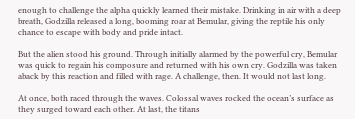enough to challenge the alpha quickly learned their mistake. Drinking in air with a deep breath, Godzilla released a long, booming roar at Bemular, giving the reptile his only chance to escape with body and pride intact.

But the alien stood his ground. Through initially alarmed by the powerful cry, Bemular was quick to regain his composure and returned with his own cry. Godzilla was taken aback by this reaction and filled with rage. A challenge, then. It would not last long.

At once, both raced through the waves. Colossal waves rocked the ocean’s surface as they surged toward each other. At last, the titans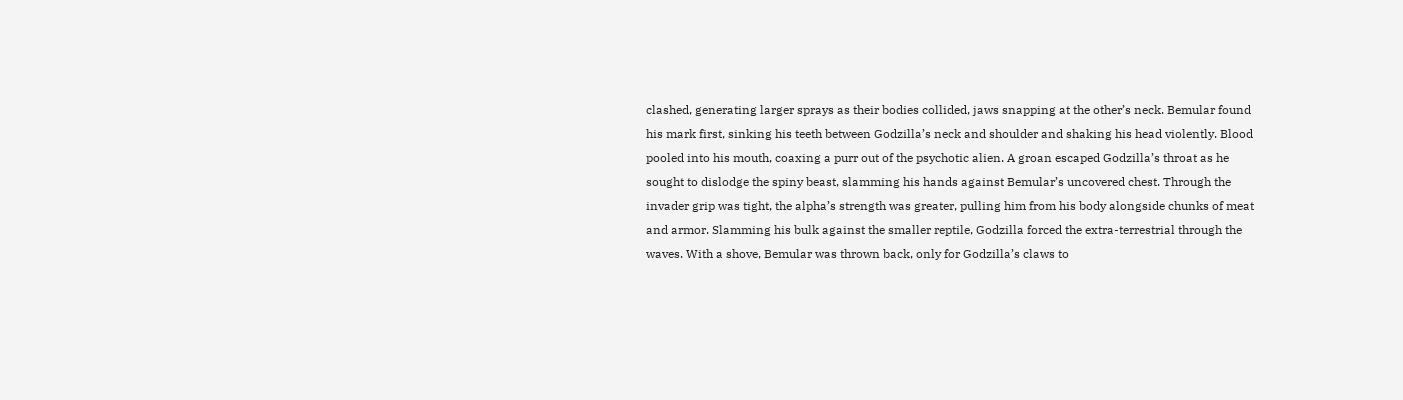clashed, generating larger sprays as their bodies collided, jaws snapping at the other’s neck. Bemular found his mark first, sinking his teeth between Godzilla’s neck and shoulder and shaking his head violently. Blood pooled into his mouth, coaxing a purr out of the psychotic alien. A groan escaped Godzilla’s throat as he sought to dislodge the spiny beast, slamming his hands against Bemular’s uncovered chest. Through the invader grip was tight, the alpha’s strength was greater, pulling him from his body alongside chunks of meat and armor. Slamming his bulk against the smaller reptile, Godzilla forced the extra-terrestrial through the waves. With a shove, Bemular was thrown back, only for Godzilla’s claws to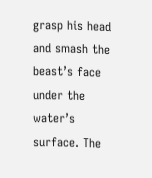grasp his head and smash the beast’s face under the water’s surface. The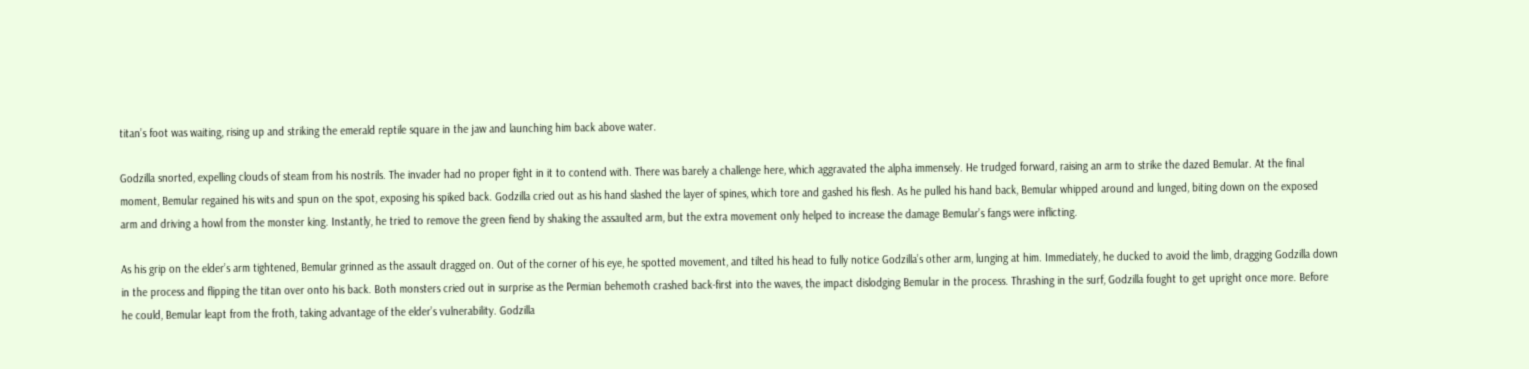titan’s foot was waiting, rising up and striking the emerald reptile square in the jaw and launching him back above water.

Godzilla snorted, expelling clouds of steam from his nostrils. The invader had no proper fight in it to contend with. There was barely a challenge here, which aggravated the alpha immensely. He trudged forward, raising an arm to strike the dazed Bemular. At the final moment, Bemular regained his wits and spun on the spot, exposing his spiked back. Godzilla cried out as his hand slashed the layer of spines, which tore and gashed his flesh. As he pulled his hand back, Bemular whipped around and lunged, biting down on the exposed arm and driving a howl from the monster king. Instantly, he tried to remove the green fiend by shaking the assaulted arm, but the extra movement only helped to increase the damage Bemular’s fangs were inflicting.

As his grip on the elder’s arm tightened, Bemular grinned as the assault dragged on. Out of the corner of his eye, he spotted movement, and tilted his head to fully notice Godzilla’s other arm, lunging at him. Immediately, he ducked to avoid the limb, dragging Godzilla down in the process and flipping the titan over onto his back. Both monsters cried out in surprise as the Permian behemoth crashed back-first into the waves, the impact dislodging Bemular in the process. Thrashing in the surf, Godzilla fought to get upright once more. Before he could, Bemular leapt from the froth, taking advantage of the elder’s vulnerability. Godzilla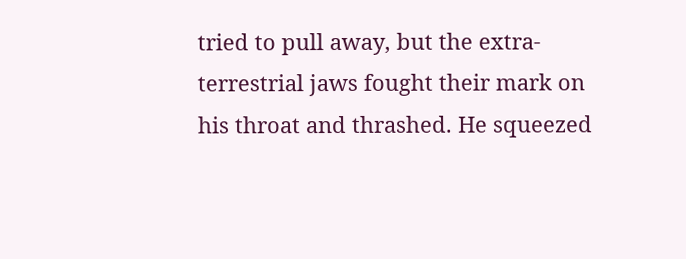tried to pull away, but the extra-terrestrial jaws fought their mark on his throat and thrashed. He squeezed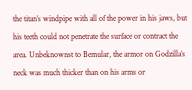the titan’s windpipe with all of the power in his jaws, but his teeth could not penetrate the surface or contract the area. Unbeknownst to Bemular, the armor on Godzilla’s neck was much thicker than on his arms or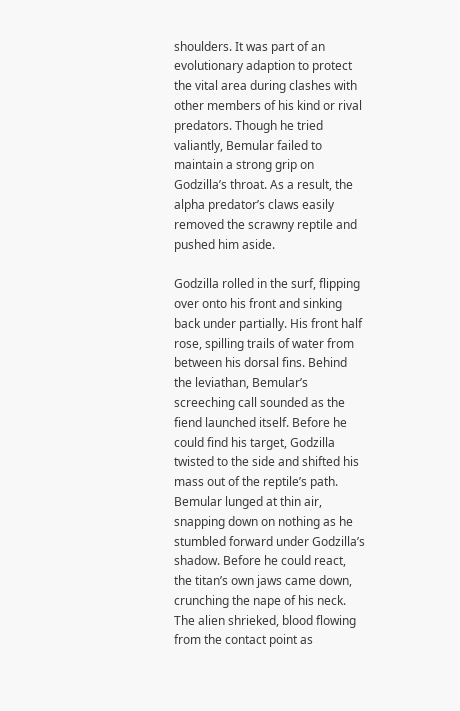shoulders. It was part of an evolutionary adaption to protect the vital area during clashes with other members of his kind or rival predators. Though he tried valiantly, Bemular failed to maintain a strong grip on Godzilla’s throat. As a result, the alpha predator’s claws easily removed the scrawny reptile and pushed him aside.

Godzilla rolled in the surf, flipping over onto his front and sinking back under partially. His front half rose, spilling trails of water from between his dorsal fins. Behind the leviathan, Bemular’s screeching call sounded as the fiend launched itself. Before he could find his target, Godzilla twisted to the side and shifted his mass out of the reptile’s path. Bemular lunged at thin air, snapping down on nothing as he stumbled forward under Godzilla’s shadow. Before he could react, the titan’s own jaws came down, crunching the nape of his neck. The alien shrieked, blood flowing from the contact point as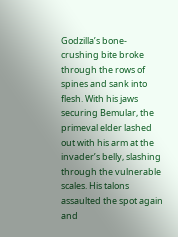Godzilla’s bone-crushing bite broke through the rows of spines and sank into flesh. With his jaws securing Bemular, the primeval elder lashed out with his arm at the invader’s belly, slashing through the vulnerable scales. His talons assaulted the spot again and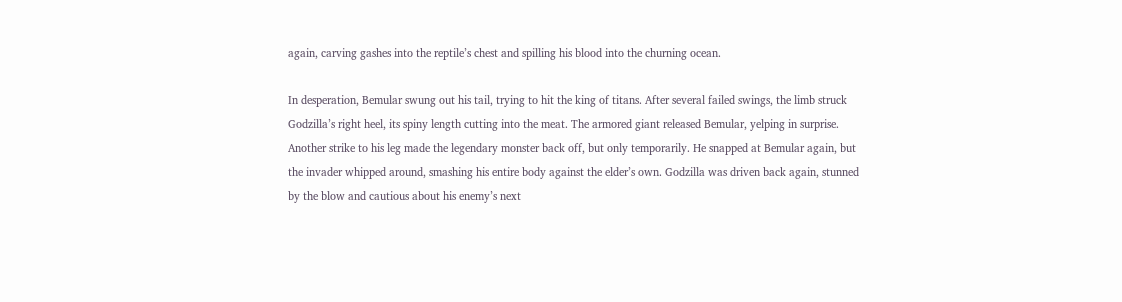again, carving gashes into the reptile’s chest and spilling his blood into the churning ocean.

In desperation, Bemular swung out his tail, trying to hit the king of titans. After several failed swings, the limb struck Godzilla’s right heel, its spiny length cutting into the meat. The armored giant released Bemular, yelping in surprise. Another strike to his leg made the legendary monster back off, but only temporarily. He snapped at Bemular again, but the invader whipped around, smashing his entire body against the elder’s own. Godzilla was driven back again, stunned by the blow and cautious about his enemy’s next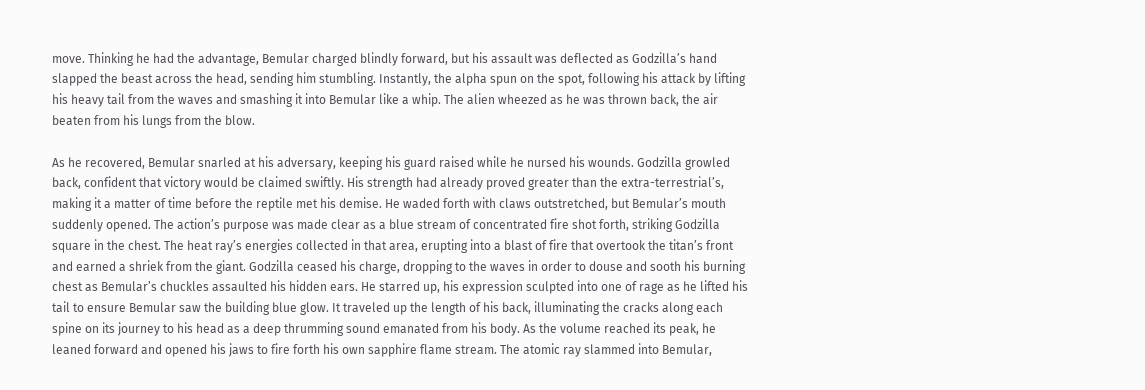move. Thinking he had the advantage, Bemular charged blindly forward, but his assault was deflected as Godzilla’s hand slapped the beast across the head, sending him stumbling. Instantly, the alpha spun on the spot, following his attack by lifting his heavy tail from the waves and smashing it into Bemular like a whip. The alien wheezed as he was thrown back, the air beaten from his lungs from the blow.

As he recovered, Bemular snarled at his adversary, keeping his guard raised while he nursed his wounds. Godzilla growled back, confident that victory would be claimed swiftly. His strength had already proved greater than the extra-terrestrial’s, making it a matter of time before the reptile met his demise. He waded forth with claws outstretched, but Bemular’s mouth suddenly opened. The action’s purpose was made clear as a blue stream of concentrated fire shot forth, striking Godzilla square in the chest. The heat ray’s energies collected in that area, erupting into a blast of fire that overtook the titan’s front and earned a shriek from the giant. Godzilla ceased his charge, dropping to the waves in order to douse and sooth his burning chest as Bemular’s chuckles assaulted his hidden ears. He starred up, his expression sculpted into one of rage as he lifted his tail to ensure Bemular saw the building blue glow. It traveled up the length of his back, illuminating the cracks along each spine on its journey to his head as a deep thrumming sound emanated from his body. As the volume reached its peak, he leaned forward and opened his jaws to fire forth his own sapphire flame stream. The atomic ray slammed into Bemular,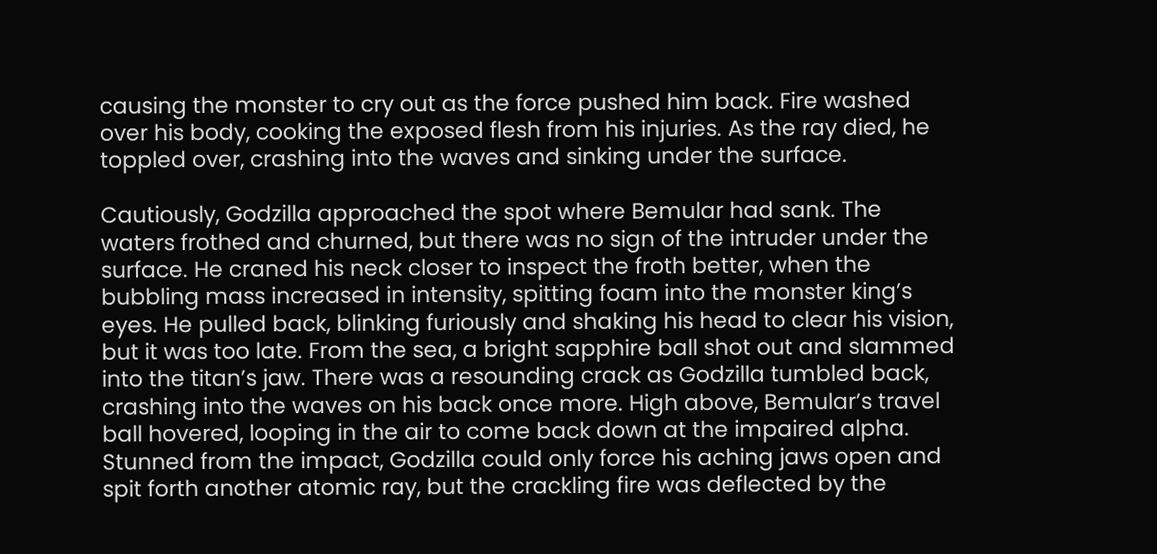causing the monster to cry out as the force pushed him back. Fire washed over his body, cooking the exposed flesh from his injuries. As the ray died, he toppled over, crashing into the waves and sinking under the surface.

Cautiously, Godzilla approached the spot where Bemular had sank. The waters frothed and churned, but there was no sign of the intruder under the surface. He craned his neck closer to inspect the froth better, when the bubbling mass increased in intensity, spitting foam into the monster king’s eyes. He pulled back, blinking furiously and shaking his head to clear his vision, but it was too late. From the sea, a bright sapphire ball shot out and slammed into the titan’s jaw. There was a resounding crack as Godzilla tumbled back, crashing into the waves on his back once more. High above, Bemular’s travel ball hovered, looping in the air to come back down at the impaired alpha. Stunned from the impact, Godzilla could only force his aching jaws open and spit forth another atomic ray, but the crackling fire was deflected by the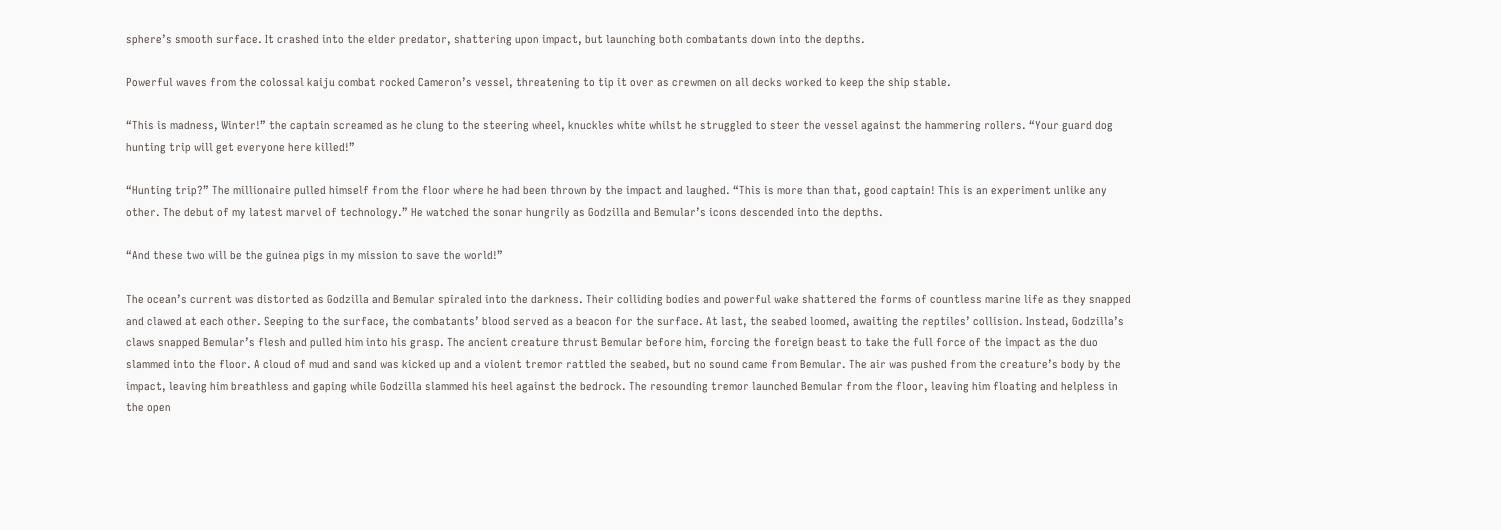sphere’s smooth surface. It crashed into the elder predator, shattering upon impact, but launching both combatants down into the depths.

Powerful waves from the colossal kaiju combat rocked Cameron’s vessel, threatening to tip it over as crewmen on all decks worked to keep the ship stable.

“This is madness, Winter!” the captain screamed as he clung to the steering wheel, knuckles white whilst he struggled to steer the vessel against the hammering rollers. “Your guard dog hunting trip will get everyone here killed!”

“Hunting trip?” The millionaire pulled himself from the floor where he had been thrown by the impact and laughed. “This is more than that, good captain! This is an experiment unlike any other. The debut of my latest marvel of technology.” He watched the sonar hungrily as Godzilla and Bemular’s icons descended into the depths.

“And these two will be the guinea pigs in my mission to save the world!”

The ocean’s current was distorted as Godzilla and Bemular spiraled into the darkness. Their colliding bodies and powerful wake shattered the forms of countless marine life as they snapped and clawed at each other. Seeping to the surface, the combatants’ blood served as a beacon for the surface. At last, the seabed loomed, awaiting the reptiles’ collision. Instead, Godzilla’s claws snapped Bemular’s flesh and pulled him into his grasp. The ancient creature thrust Bemular before him, forcing the foreign beast to take the full force of the impact as the duo slammed into the floor. A cloud of mud and sand was kicked up and a violent tremor rattled the seabed, but no sound came from Bemular. The air was pushed from the creature’s body by the impact, leaving him breathless and gaping while Godzilla slammed his heel against the bedrock. The resounding tremor launched Bemular from the floor, leaving him floating and helpless in the open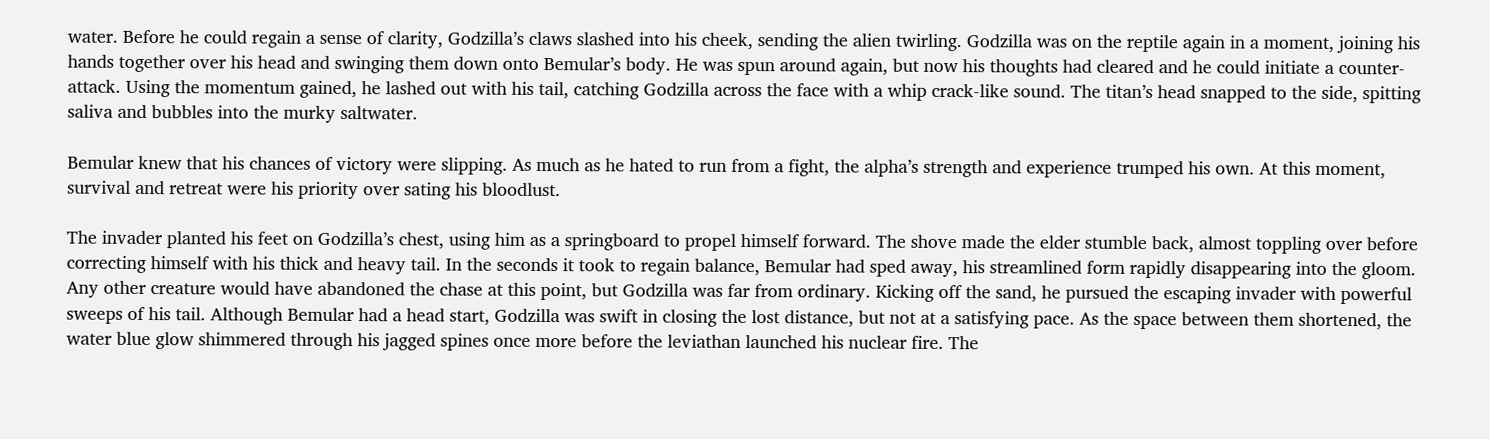water. Before he could regain a sense of clarity, Godzilla’s claws slashed into his cheek, sending the alien twirling. Godzilla was on the reptile again in a moment, joining his hands together over his head and swinging them down onto Bemular’s body. He was spun around again, but now his thoughts had cleared and he could initiate a counter-attack. Using the momentum gained, he lashed out with his tail, catching Godzilla across the face with a whip crack-like sound. The titan’s head snapped to the side, spitting saliva and bubbles into the murky saltwater.

Bemular knew that his chances of victory were slipping. As much as he hated to run from a fight, the alpha’s strength and experience trumped his own. At this moment, survival and retreat were his priority over sating his bloodlust.

The invader planted his feet on Godzilla’s chest, using him as a springboard to propel himself forward. The shove made the elder stumble back, almost toppling over before correcting himself with his thick and heavy tail. In the seconds it took to regain balance, Bemular had sped away, his streamlined form rapidly disappearing into the gloom. Any other creature would have abandoned the chase at this point, but Godzilla was far from ordinary. Kicking off the sand, he pursued the escaping invader with powerful sweeps of his tail. Although Bemular had a head start, Godzilla was swift in closing the lost distance, but not at a satisfying pace. As the space between them shortened, the water blue glow shimmered through his jagged spines once more before the leviathan launched his nuclear fire. The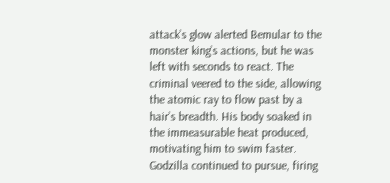attack’s glow alerted Bemular to the monster king’s actions, but he was left with seconds to react. The criminal veered to the side, allowing the atomic ray to flow past by a hair’s breadth. His body soaked in the immeasurable heat produced, motivating him to swim faster. Godzilla continued to pursue, firing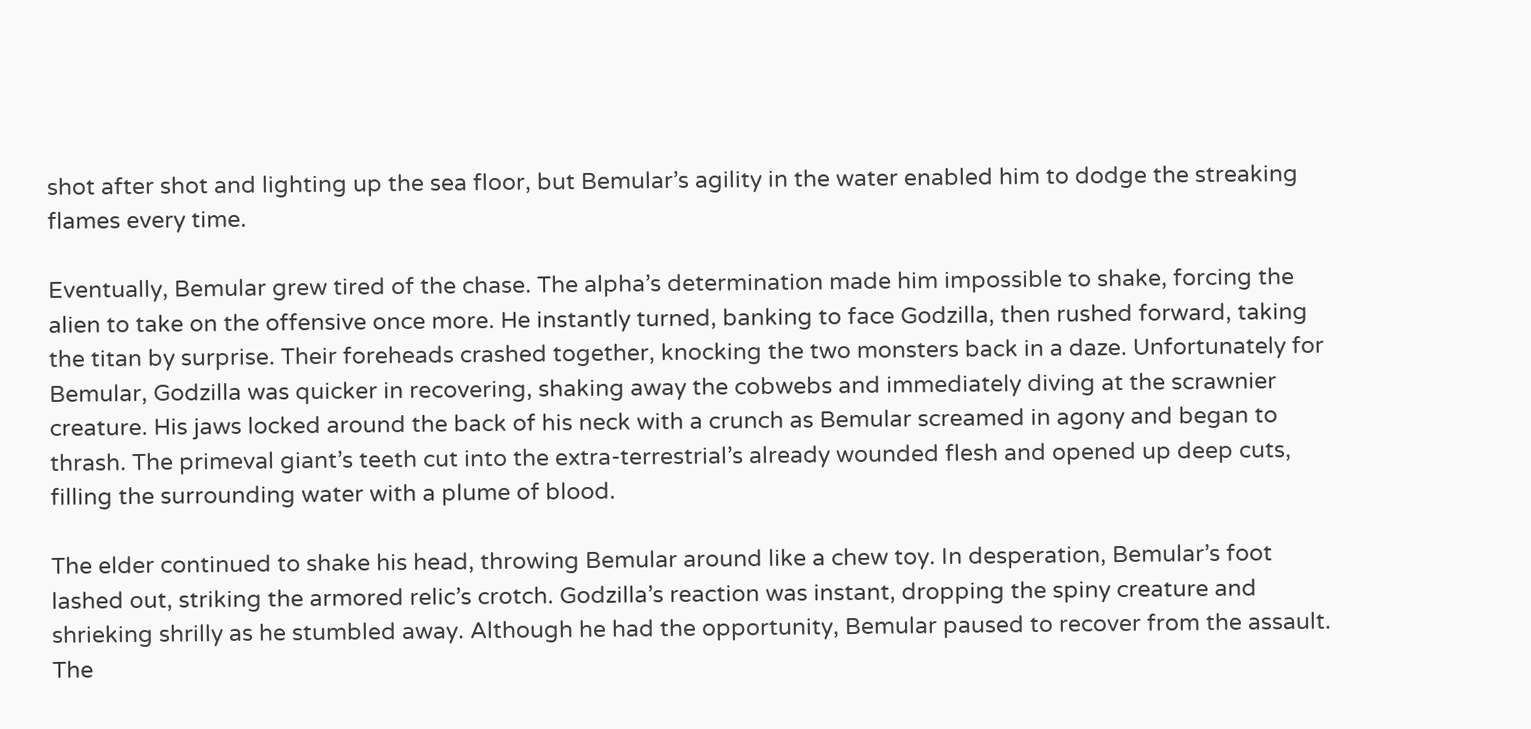shot after shot and lighting up the sea floor, but Bemular’s agility in the water enabled him to dodge the streaking flames every time.

Eventually, Bemular grew tired of the chase. The alpha’s determination made him impossible to shake, forcing the alien to take on the offensive once more. He instantly turned, banking to face Godzilla, then rushed forward, taking the titan by surprise. Their foreheads crashed together, knocking the two monsters back in a daze. Unfortunately for Bemular, Godzilla was quicker in recovering, shaking away the cobwebs and immediately diving at the scrawnier creature. His jaws locked around the back of his neck with a crunch as Bemular screamed in agony and began to thrash. The primeval giant’s teeth cut into the extra-terrestrial’s already wounded flesh and opened up deep cuts, filling the surrounding water with a plume of blood.

The elder continued to shake his head, throwing Bemular around like a chew toy. In desperation, Bemular’s foot lashed out, striking the armored relic’s crotch. Godzilla’s reaction was instant, dropping the spiny creature and shrieking shrilly as he stumbled away. Although he had the opportunity, Bemular paused to recover from the assault. The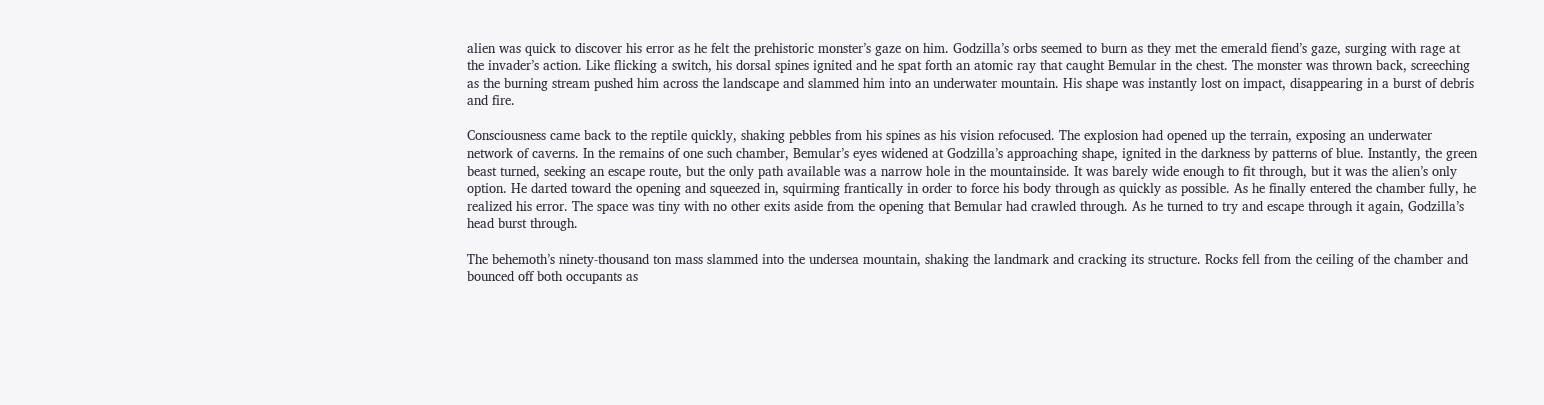alien was quick to discover his error as he felt the prehistoric monster’s gaze on him. Godzilla’s orbs seemed to burn as they met the emerald fiend’s gaze, surging with rage at the invader’s action. Like flicking a switch, his dorsal spines ignited and he spat forth an atomic ray that caught Bemular in the chest. The monster was thrown back, screeching as the burning stream pushed him across the landscape and slammed him into an underwater mountain. His shape was instantly lost on impact, disappearing in a burst of debris and fire.

Consciousness came back to the reptile quickly, shaking pebbles from his spines as his vision refocused. The explosion had opened up the terrain, exposing an underwater network of caverns. In the remains of one such chamber, Bemular’s eyes widened at Godzilla’s approaching shape, ignited in the darkness by patterns of blue. Instantly, the green beast turned, seeking an escape route, but the only path available was a narrow hole in the mountainside. It was barely wide enough to fit through, but it was the alien’s only option. He darted toward the opening and squeezed in, squirming frantically in order to force his body through as quickly as possible. As he finally entered the chamber fully, he realized his error. The space was tiny with no other exits aside from the opening that Bemular had crawled through. As he turned to try and escape through it again, Godzilla’s head burst through.

The behemoth’s ninety-thousand ton mass slammed into the undersea mountain, shaking the landmark and cracking its structure. Rocks fell from the ceiling of the chamber and bounced off both occupants as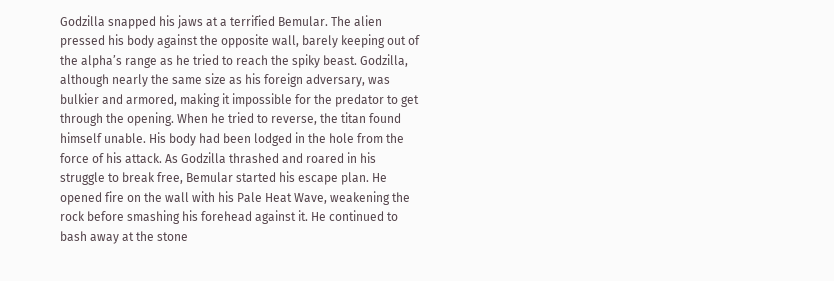Godzilla snapped his jaws at a terrified Bemular. The alien pressed his body against the opposite wall, barely keeping out of the alpha’s range as he tried to reach the spiky beast. Godzilla, although nearly the same size as his foreign adversary, was bulkier and armored, making it impossible for the predator to get through the opening. When he tried to reverse, the titan found himself unable. His body had been lodged in the hole from the force of his attack. As Godzilla thrashed and roared in his struggle to break free, Bemular started his escape plan. He opened fire on the wall with his Pale Heat Wave, weakening the rock before smashing his forehead against it. He continued to bash away at the stone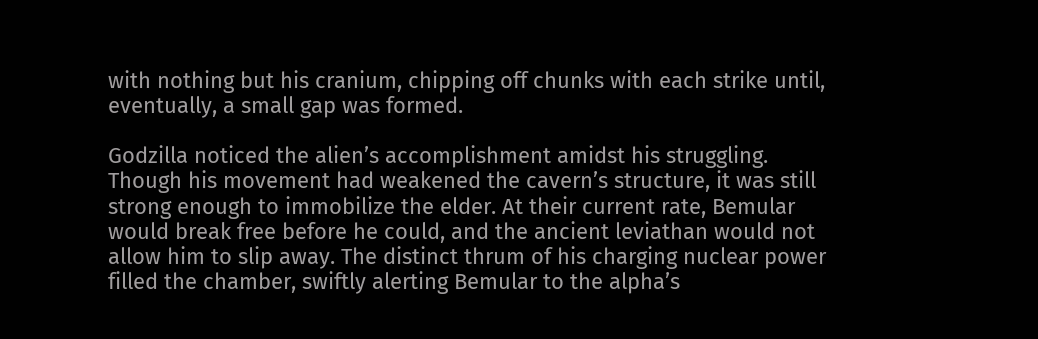with nothing but his cranium, chipping off chunks with each strike until, eventually, a small gap was formed.

Godzilla noticed the alien’s accomplishment amidst his struggling. Though his movement had weakened the cavern’s structure, it was still strong enough to immobilize the elder. At their current rate, Bemular would break free before he could, and the ancient leviathan would not allow him to slip away. The distinct thrum of his charging nuclear power filled the chamber, swiftly alerting Bemular to the alpha’s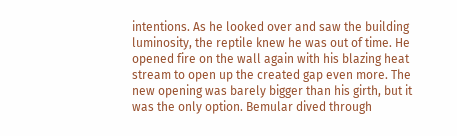intentions. As he looked over and saw the building luminosity, the reptile knew he was out of time. He opened fire on the wall again with his blazing heat stream to open up the created gap even more. The new opening was barely bigger than his girth, but it was the only option. Bemular dived through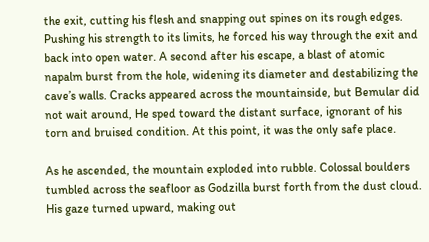the exit, cutting his flesh and snapping out spines on its rough edges. Pushing his strength to its limits, he forced his way through the exit and back into open water. A second after his escape, a blast of atomic napalm burst from the hole, widening its diameter and destabilizing the cave’s walls. Cracks appeared across the mountainside, but Bemular did not wait around, He sped toward the distant surface, ignorant of his torn and bruised condition. At this point, it was the only safe place.

As he ascended, the mountain exploded into rubble. Colossal boulders tumbled across the seafloor as Godzilla burst forth from the dust cloud. His gaze turned upward, making out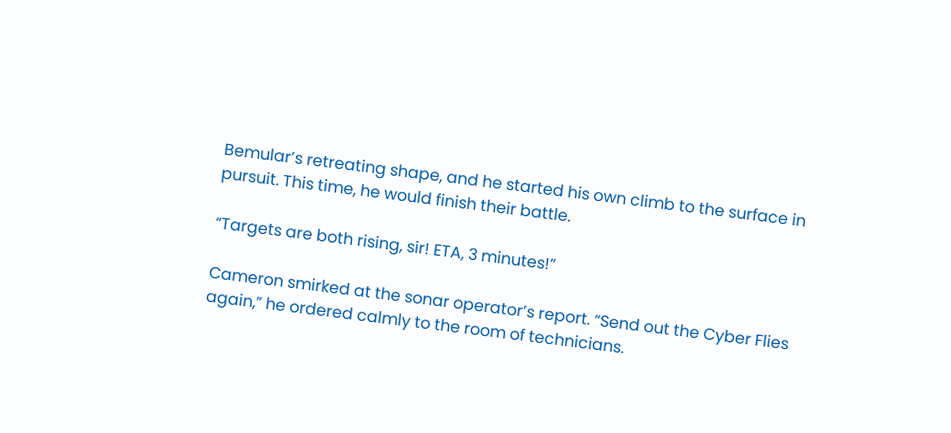Bemular’s retreating shape, and he started his own climb to the surface in pursuit. This time, he would finish their battle.

“Targets are both rising, sir! ETA, 3 minutes!”

Cameron smirked at the sonar operator’s report. “Send out the Cyber Flies again,” he ordered calmly to the room of technicians.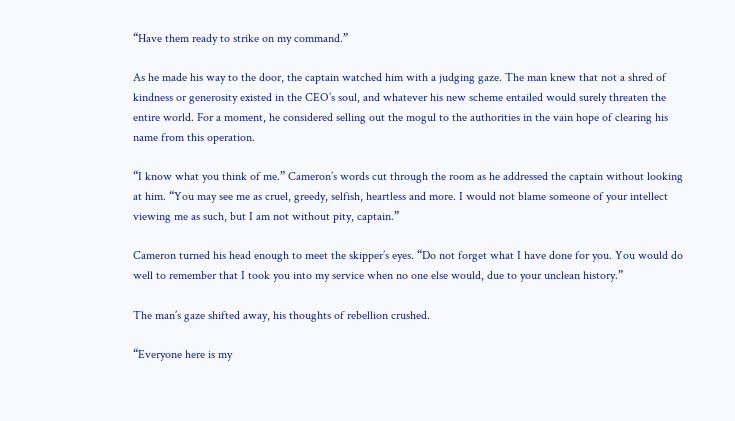“Have them ready to strike on my command.”

As he made his way to the door, the captain watched him with a judging gaze. The man knew that not a shred of kindness or generosity existed in the CEO’s soul, and whatever his new scheme entailed would surely threaten the entire world. For a moment, he considered selling out the mogul to the authorities in the vain hope of clearing his name from this operation.

“I know what you think of me.” Cameron’s words cut through the room as he addressed the captain without looking at him. “You may see me as cruel, greedy, selfish, heartless and more. I would not blame someone of your intellect viewing me as such, but I am not without pity, captain.”

Cameron turned his head enough to meet the skipper’s eyes. “Do not forget what I have done for you. You would do well to remember that I took you into my service when no one else would, due to your unclean history.”

The man’s gaze shifted away, his thoughts of rebellion crushed.

“Everyone here is my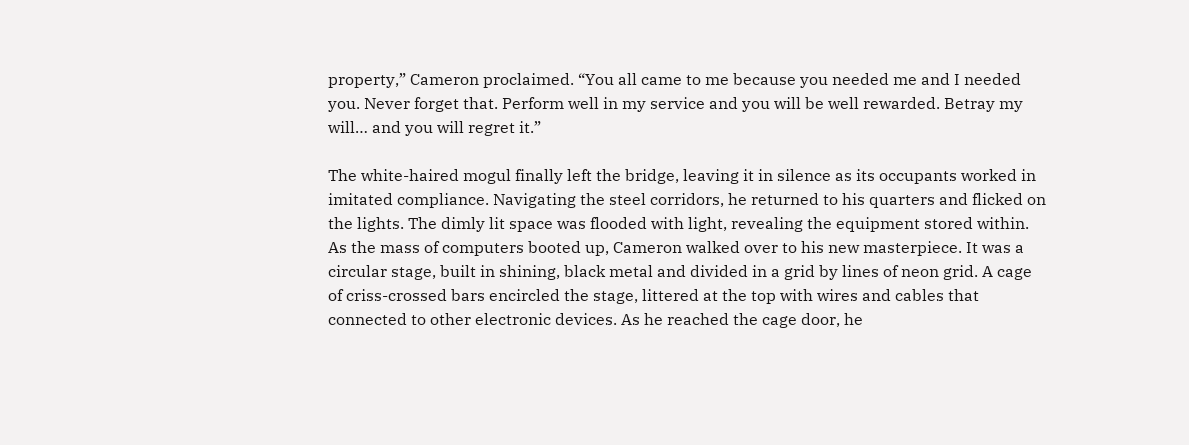property,” Cameron proclaimed. “You all came to me because you needed me and I needed you. Never forget that. Perform well in my service and you will be well rewarded. Betray my will… and you will regret it.”

The white-haired mogul finally left the bridge, leaving it in silence as its occupants worked in imitated compliance. Navigating the steel corridors, he returned to his quarters and flicked on the lights. The dimly lit space was flooded with light, revealing the equipment stored within. As the mass of computers booted up, Cameron walked over to his new masterpiece. It was a circular stage, built in shining, black metal and divided in a grid by lines of neon grid. A cage of criss-crossed bars encircled the stage, littered at the top with wires and cables that connected to other electronic devices. As he reached the cage door, he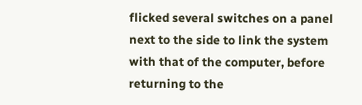flicked several switches on a panel next to the side to link the system with that of the computer, before returning to the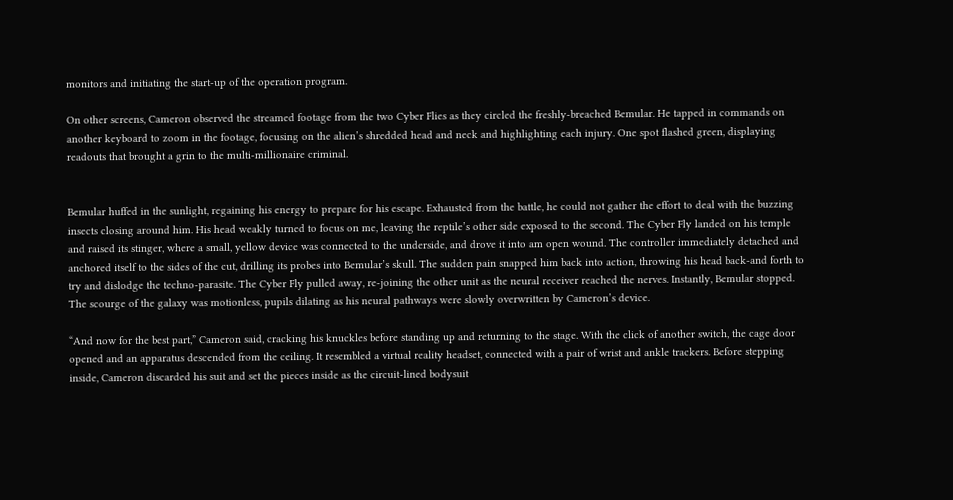monitors and initiating the start-up of the operation program.

On other screens, Cameron observed the streamed footage from the two Cyber Flies as they circled the freshly-breached Bemular. He tapped in commands on another keyboard to zoom in the footage, focusing on the alien’s shredded head and neck and highlighting each injury. One spot flashed green, displaying readouts that brought a grin to the multi-millionaire criminal.


Bemular huffed in the sunlight, regaining his energy to prepare for his escape. Exhausted from the battle, he could not gather the effort to deal with the buzzing insects closing around him. His head weakly turned to focus on me, leaving the reptile’s other side exposed to the second. The Cyber Fly landed on his temple and raised its stinger, where a small, yellow device was connected to the underside, and drove it into am open wound. The controller immediately detached and anchored itself to the sides of the cut, drilling its probes into Bemular’s skull. The sudden pain snapped him back into action, throwing his head back-and forth to try and dislodge the techno-parasite. The Cyber Fly pulled away, re-joining the other unit as the neural receiver reached the nerves. Instantly, Bemular stopped. The scourge of the galaxy was motionless, pupils dilating as his neural pathways were slowly overwritten by Cameron’s device.

“And now for the best part,” Cameron said, cracking his knuckles before standing up and returning to the stage. With the click of another switch, the cage door opened and an apparatus descended from the ceiling. It resembled a virtual reality headset, connected with a pair of wrist and ankle trackers. Before stepping inside, Cameron discarded his suit and set the pieces inside as the circuit-lined bodysuit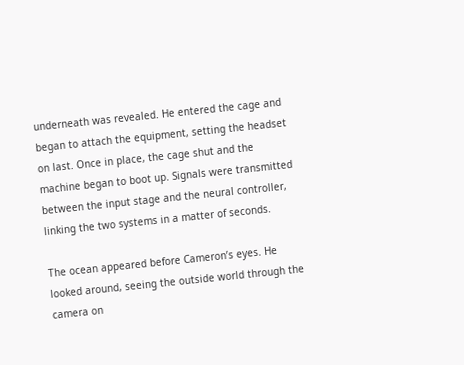underneath was revealed. He entered the cage and began to attach the equipment, setting the headset on last. Once in place, the cage shut and the machine began to boot up. Signals were transmitted between the input stage and the neural controller, linking the two systems in a matter of seconds.

The ocean appeared before Cameron’s eyes. He looked around, seeing the outside world through the camera on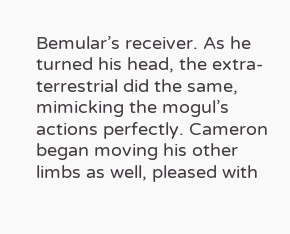Bemular’s receiver. As he turned his head, the extra-terrestrial did the same, mimicking the mogul’s actions perfectly. Cameron began moving his other limbs as well, pleased with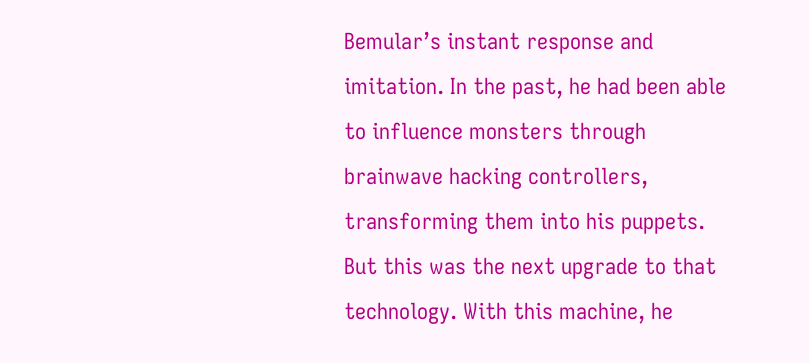Bemular’s instant response and imitation. In the past, he had been able to influence monsters through brainwave hacking controllers, transforming them into his puppets. But this was the next upgrade to that technology. With this machine, he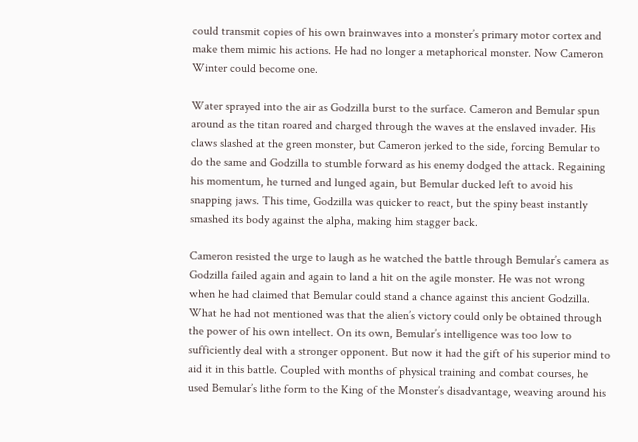could transmit copies of his own brainwaves into a monster’s primary motor cortex and make them mimic his actions. He had no longer a metaphorical monster. Now Cameron Winter could become one.

Water sprayed into the air as Godzilla burst to the surface. Cameron and Bemular spun around as the titan roared and charged through the waves at the enslaved invader. His claws slashed at the green monster, but Cameron jerked to the side, forcing Bemular to do the same and Godzilla to stumble forward as his enemy dodged the attack. Regaining his momentum, he turned and lunged again, but Bemular ducked left to avoid his snapping jaws. This time, Godzilla was quicker to react, but the spiny beast instantly smashed its body against the alpha, making him stagger back.

Cameron resisted the urge to laugh as he watched the battle through Bemular’s camera as Godzilla failed again and again to land a hit on the agile monster. He was not wrong when he had claimed that Bemular could stand a chance against this ancient Godzilla. What he had not mentioned was that the alien’s victory could only be obtained through the power of his own intellect. On its own, Bemular’s intelligence was too low to sufficiently deal with a stronger opponent. But now it had the gift of his superior mind to aid it in this battle. Coupled with months of physical training and combat courses, he used Bemular’s lithe form to the King of the Monster’s disadvantage, weaving around his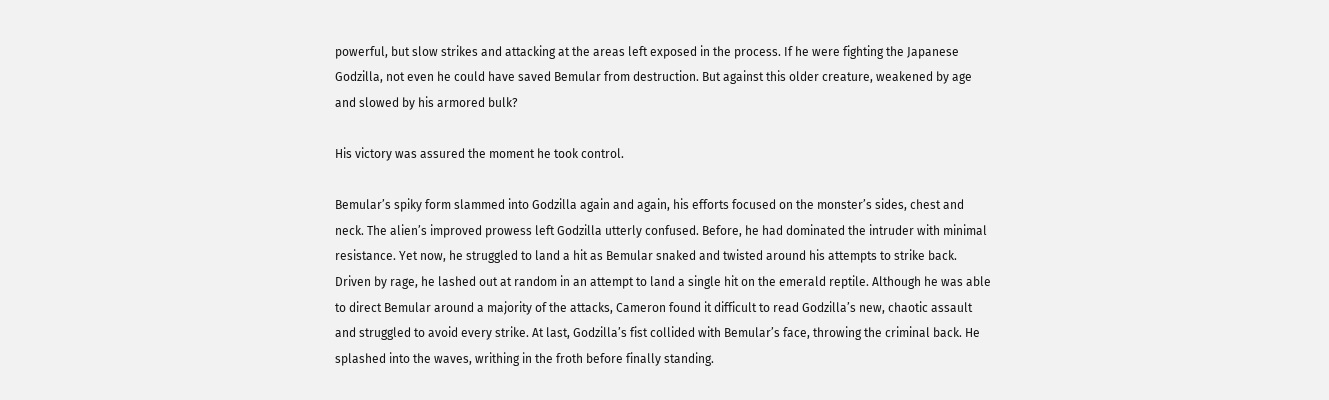powerful, but slow strikes and attacking at the areas left exposed in the process. If he were fighting the Japanese Godzilla, not even he could have saved Bemular from destruction. But against this older creature, weakened by age and slowed by his armored bulk?

His victory was assured the moment he took control.

Bemular’s spiky form slammed into Godzilla again and again, his efforts focused on the monster’s sides, chest and neck. The alien’s improved prowess left Godzilla utterly confused. Before, he had dominated the intruder with minimal resistance. Yet now, he struggled to land a hit as Bemular snaked and twisted around his attempts to strike back. Driven by rage, he lashed out at random in an attempt to land a single hit on the emerald reptile. Although he was able to direct Bemular around a majority of the attacks, Cameron found it difficult to read Godzilla’s new, chaotic assault and struggled to avoid every strike. At last, Godzilla’s fist collided with Bemular’s face, throwing the criminal back. He splashed into the waves, writhing in the froth before finally standing.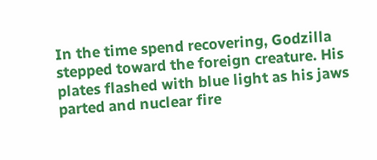In the time spend recovering, Godzilla stepped toward the foreign creature. His plates flashed with blue light as his jaws parted and nuclear fire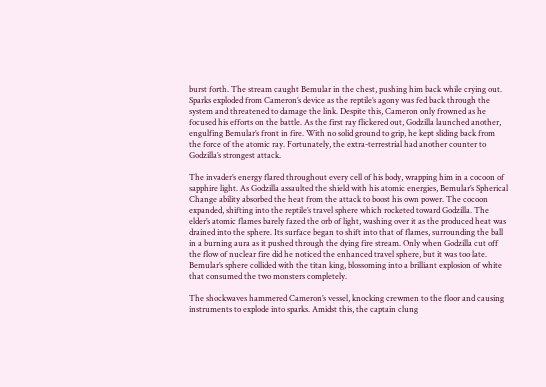burst forth. The stream caught Bemular in the chest, pushing him back while crying out. Sparks exploded from Cameron’s device as the reptile’s agony was fed back through the system and threatened to damage the link. Despite this, Cameron only frowned as he focused his efforts on the battle. As the first ray flickered out, Godzilla launched another, engulfing Bemular’s front in fire. With no solid ground to grip, he kept sliding back from the force of the atomic ray. Fortunately, the extra-terrestrial had another counter to Godzilla’s strongest attack.

The invader’s energy flared throughout every cell of his body, wrapping him in a cocoon of sapphire light. As Godzilla assaulted the shield with his atomic energies, Bemular’s Spherical Change ability absorbed the heat from the attack to boost his own power. The cocoon expanded, shifting into the reptile’s travel sphere which rocketed toward Godzilla. The elder’s atomic flames barely fazed the orb of light, washing over it as the produced heat was drained into the sphere. Its surface began to shift into that of flames, surrounding the ball in a burning aura as it pushed through the dying fire stream. Only when Godzilla cut off the flow of nuclear fire did he noticed the enhanced travel sphere, but it was too late. Bemular’s sphere collided with the titan king, blossoming into a brilliant explosion of white that consumed the two monsters completely.

The shockwaves hammered Cameron’s vessel, knocking crewmen to the floor and causing instruments to explode into sparks. Amidst this, the captain clung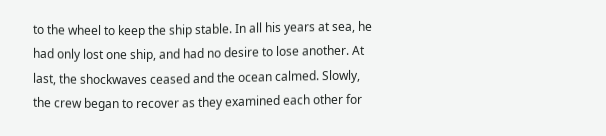to the wheel to keep the ship stable. In all his years at sea, he had only lost one ship, and had no desire to lose another. At last, the shockwaves ceased and the ocean calmed. Slowly, the crew began to recover as they examined each other for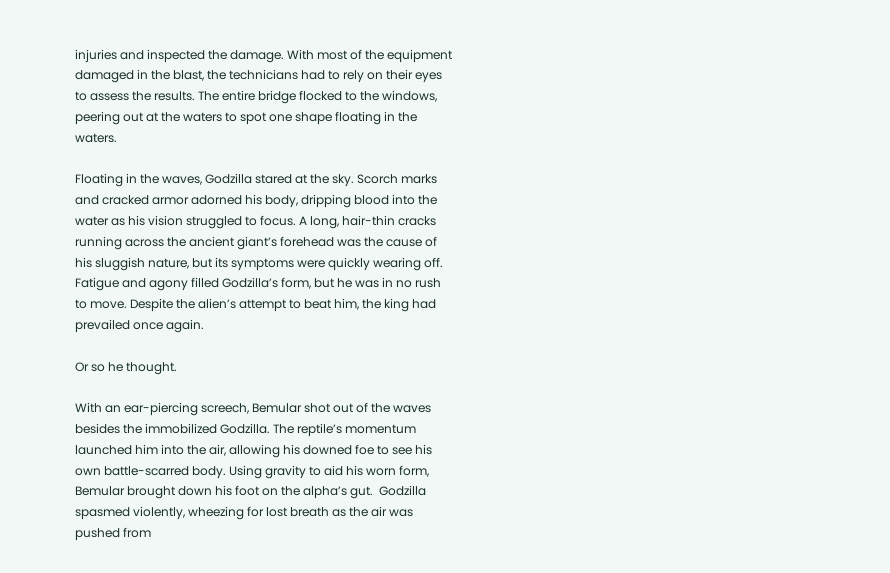injuries and inspected the damage. With most of the equipment damaged in the blast, the technicians had to rely on their eyes to assess the results. The entire bridge flocked to the windows, peering out at the waters to spot one shape floating in the waters.

Floating in the waves, Godzilla stared at the sky. Scorch marks and cracked armor adorned his body, dripping blood into the water as his vision struggled to focus. A long, hair-thin cracks running across the ancient giant’s forehead was the cause of his sluggish nature, but its symptoms were quickly wearing off. Fatigue and agony filled Godzilla’s form, but he was in no rush to move. Despite the alien’s attempt to beat him, the king had prevailed once again.

Or so he thought.

With an ear-piercing screech, Bemular shot out of the waves besides the immobilized Godzilla. The reptile’s momentum launched him into the air, allowing his downed foe to see his own battle-scarred body. Using gravity to aid his worn form, Bemular brought down his foot on the alpha’s gut.  Godzilla spasmed violently, wheezing for lost breath as the air was pushed from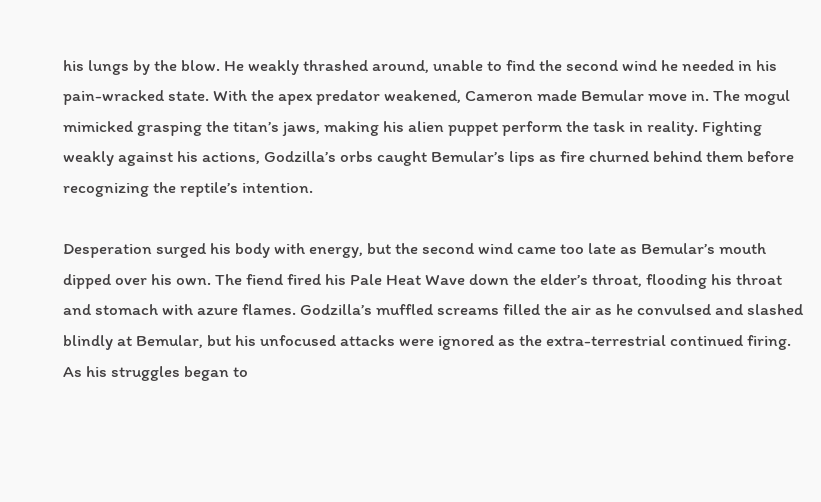his lungs by the blow. He weakly thrashed around, unable to find the second wind he needed in his pain-wracked state. With the apex predator weakened, Cameron made Bemular move in. The mogul mimicked grasping the titan’s jaws, making his alien puppet perform the task in reality. Fighting weakly against his actions, Godzilla’s orbs caught Bemular’s lips as fire churned behind them before recognizing the reptile’s intention.

Desperation surged his body with energy, but the second wind came too late as Bemular’s mouth dipped over his own. The fiend fired his Pale Heat Wave down the elder’s throat, flooding his throat and stomach with azure flames. Godzilla’s muffled screams filled the air as he convulsed and slashed blindly at Bemular, but his unfocused attacks were ignored as the extra-terrestrial continued firing. As his struggles began to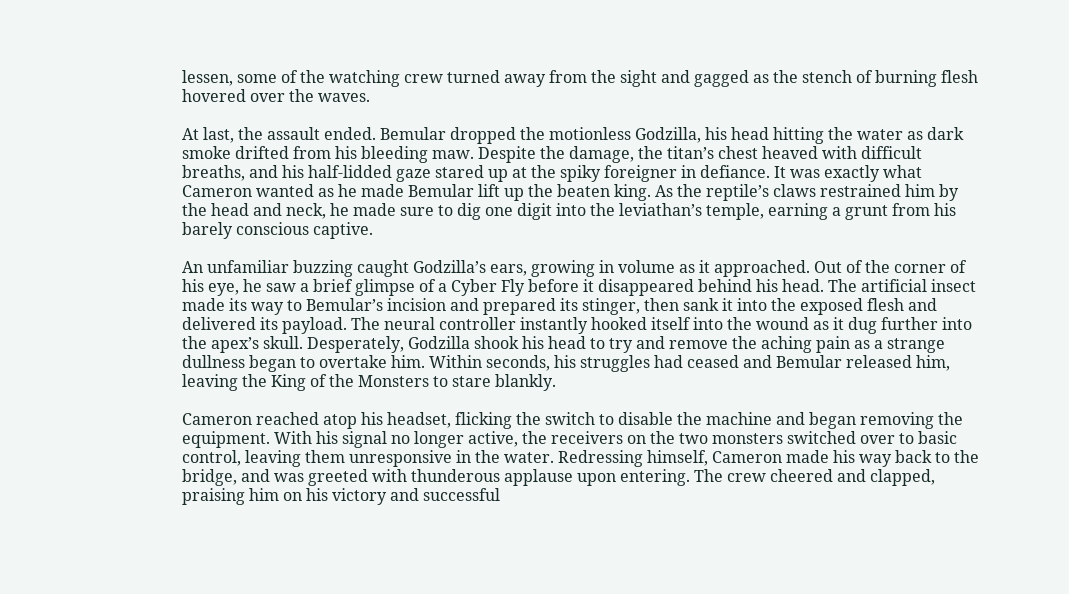lessen, some of the watching crew turned away from the sight and gagged as the stench of burning flesh hovered over the waves.

At last, the assault ended. Bemular dropped the motionless Godzilla, his head hitting the water as dark smoke drifted from his bleeding maw. Despite the damage, the titan’s chest heaved with difficult breaths, and his half-lidded gaze stared up at the spiky foreigner in defiance. It was exactly what Cameron wanted as he made Bemular lift up the beaten king. As the reptile’s claws restrained him by the head and neck, he made sure to dig one digit into the leviathan’s temple, earning a grunt from his barely conscious captive.

An unfamiliar buzzing caught Godzilla’s ears, growing in volume as it approached. Out of the corner of his eye, he saw a brief glimpse of a Cyber Fly before it disappeared behind his head. The artificial insect made its way to Bemular’s incision and prepared its stinger, then sank it into the exposed flesh and delivered its payload. The neural controller instantly hooked itself into the wound as it dug further into the apex’s skull. Desperately, Godzilla shook his head to try and remove the aching pain as a strange dullness began to overtake him. Within seconds, his struggles had ceased and Bemular released him, leaving the King of the Monsters to stare blankly.

Cameron reached atop his headset, flicking the switch to disable the machine and began removing the equipment. With his signal no longer active, the receivers on the two monsters switched over to basic control, leaving them unresponsive in the water. Redressing himself, Cameron made his way back to the bridge, and was greeted with thunderous applause upon entering. The crew cheered and clapped, praising him on his victory and successful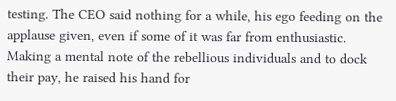testing. The CEO said nothing for a while, his ego feeding on the applause given, even if some of it was far from enthusiastic. Making a mental note of the rebellious individuals and to dock their pay, he raised his hand for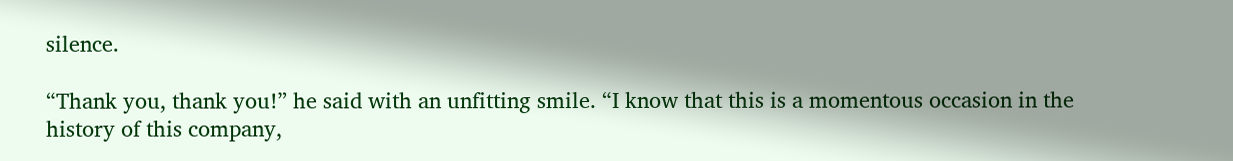silence.

“Thank you, thank you!” he said with an unfitting smile. “I know that this is a momentous occasion in the history of this company,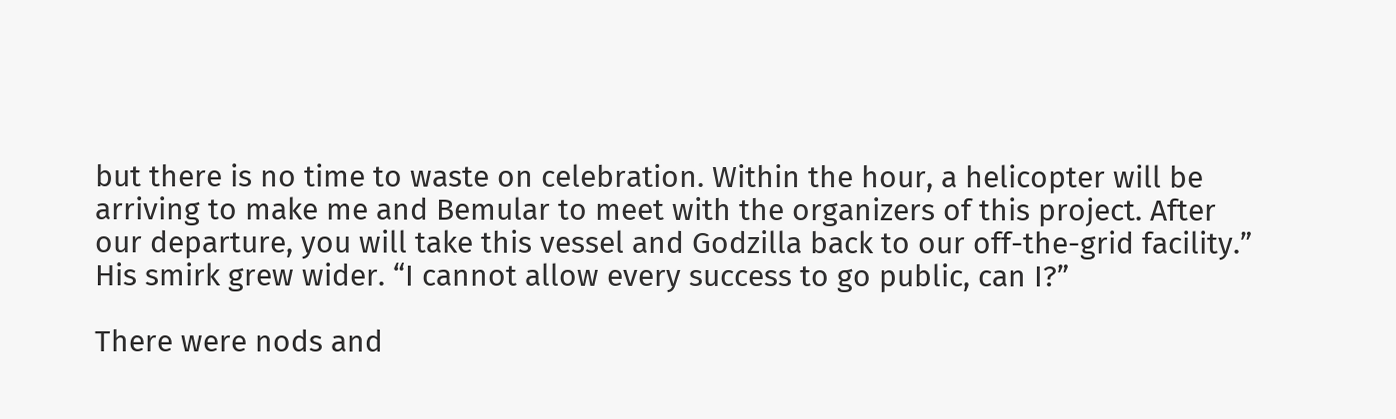but there is no time to waste on celebration. Within the hour, a helicopter will be arriving to make me and Bemular to meet with the organizers of this project. After our departure, you will take this vessel and Godzilla back to our off-the-grid facility.” His smirk grew wider. “I cannot allow every success to go public, can I?”

There were nods and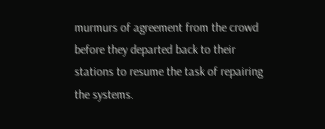murmurs of agreement from the crowd before they departed back to their stations to resume the task of repairing the systems.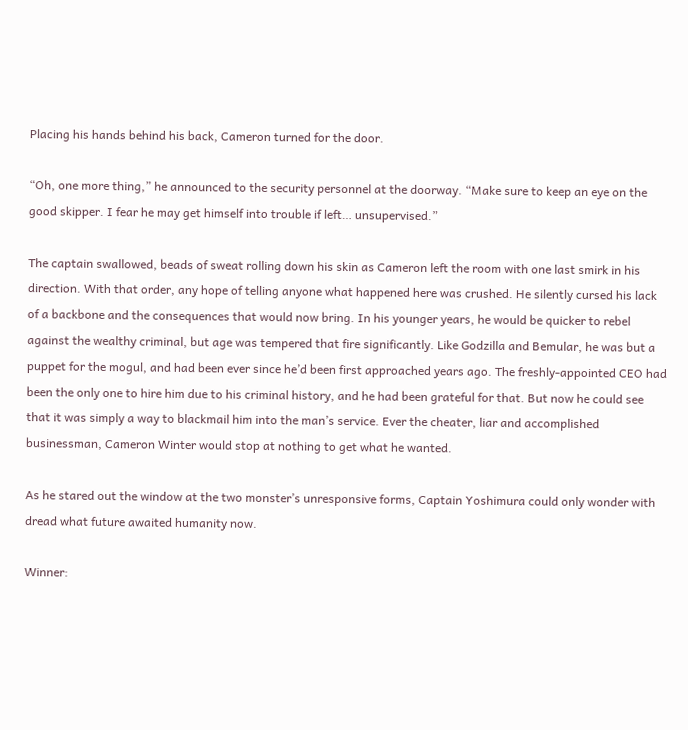Placing his hands behind his back, Cameron turned for the door.

“Oh, one more thing,” he announced to the security personnel at the doorway. “Make sure to keep an eye on the good skipper. I fear he may get himself into trouble if left… unsupervised.”

The captain swallowed, beads of sweat rolling down his skin as Cameron left the room with one last smirk in his direction. With that order, any hope of telling anyone what happened here was crushed. He silently cursed his lack of a backbone and the consequences that would now bring. In his younger years, he would be quicker to rebel against the wealthy criminal, but age was tempered that fire significantly. Like Godzilla and Bemular, he was but a puppet for the mogul, and had been ever since he’d been first approached years ago. The freshly-appointed CEO had been the only one to hire him due to his criminal history, and he had been grateful for that. But now he could see that it was simply a way to blackmail him into the man’s service. Ever the cheater, liar and accomplished businessman, Cameron Winter would stop at nothing to get what he wanted.

As he stared out the window at the two monster’s unresponsive forms, Captain Yoshimura could only wonder with dread what future awaited humanity now.

Winner: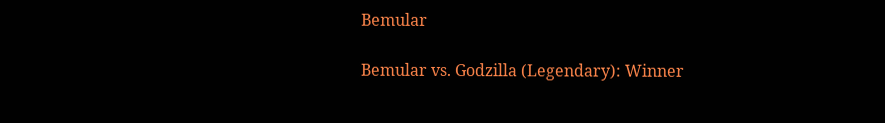Bemular

Bemular vs. Godzilla (Legendary): Winner